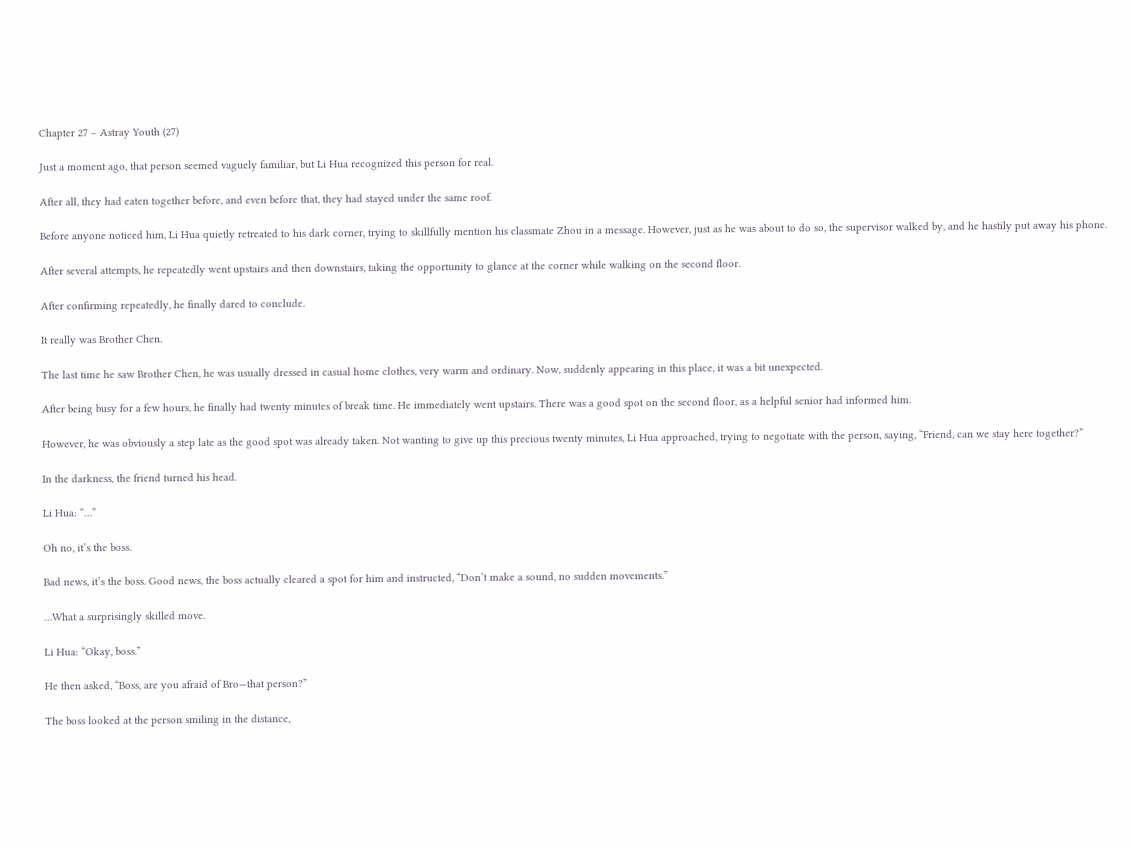Chapter 27 – Astray Youth (27)

Just a moment ago, that person seemed vaguely familiar, but Li Hua recognized this person for real.

After all, they had eaten together before, and even before that, they had stayed under the same roof.

Before anyone noticed him, Li Hua quietly retreated to his dark corner, trying to skillfully mention his classmate Zhou in a message. However, just as he was about to do so, the supervisor walked by, and he hastily put away his phone.

After several attempts, he repeatedly went upstairs and then downstairs, taking the opportunity to glance at the corner while walking on the second floor.

After confirming repeatedly, he finally dared to conclude.

It really was Brother Chen.

The last time he saw Brother Chen, he was usually dressed in casual home clothes, very warm and ordinary. Now, suddenly appearing in this place, it was a bit unexpected.

After being busy for a few hours, he finally had twenty minutes of break time. He immediately went upstairs. There was a good spot on the second floor, as a helpful senior had informed him.

However, he was obviously a step late as the good spot was already taken. Not wanting to give up this precious twenty minutes, Li Hua approached, trying to negotiate with the person, saying, “Friend, can we stay here together?”

In the darkness, the friend turned his head.

Li Hua: “…”

Oh no, it’s the boss.

Bad news, it’s the boss. Good news, the boss actually cleared a spot for him and instructed, “Don’t make a sound, no sudden movements.”

…What a surprisingly skilled move.

Li Hua: “Okay, boss.”

He then asked, “Boss, are you afraid of Bro—that person?”

The boss looked at the person smiling in the distance,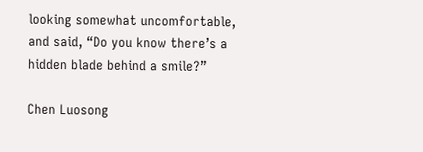looking somewhat uncomfortable, and said, “Do you know there’s a hidden blade behind a smile?”

Chen Luosong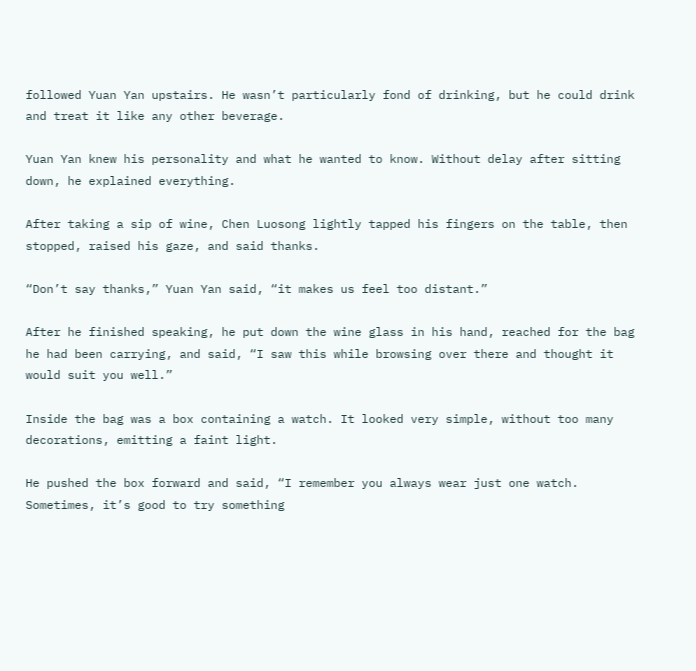followed Yuan Yan upstairs. He wasn’t particularly fond of drinking, but he could drink and treat it like any other beverage.

Yuan Yan knew his personality and what he wanted to know. Without delay after sitting down, he explained everything.

After taking a sip of wine, Chen Luosong lightly tapped his fingers on the table, then stopped, raised his gaze, and said thanks.

“Don’t say thanks,” Yuan Yan said, “it makes us feel too distant.”

After he finished speaking, he put down the wine glass in his hand, reached for the bag he had been carrying, and said, “I saw this while browsing over there and thought it would suit you well.”

Inside the bag was a box containing a watch. It looked very simple, without too many decorations, emitting a faint light.

He pushed the box forward and said, “I remember you always wear just one watch. Sometimes, it’s good to try something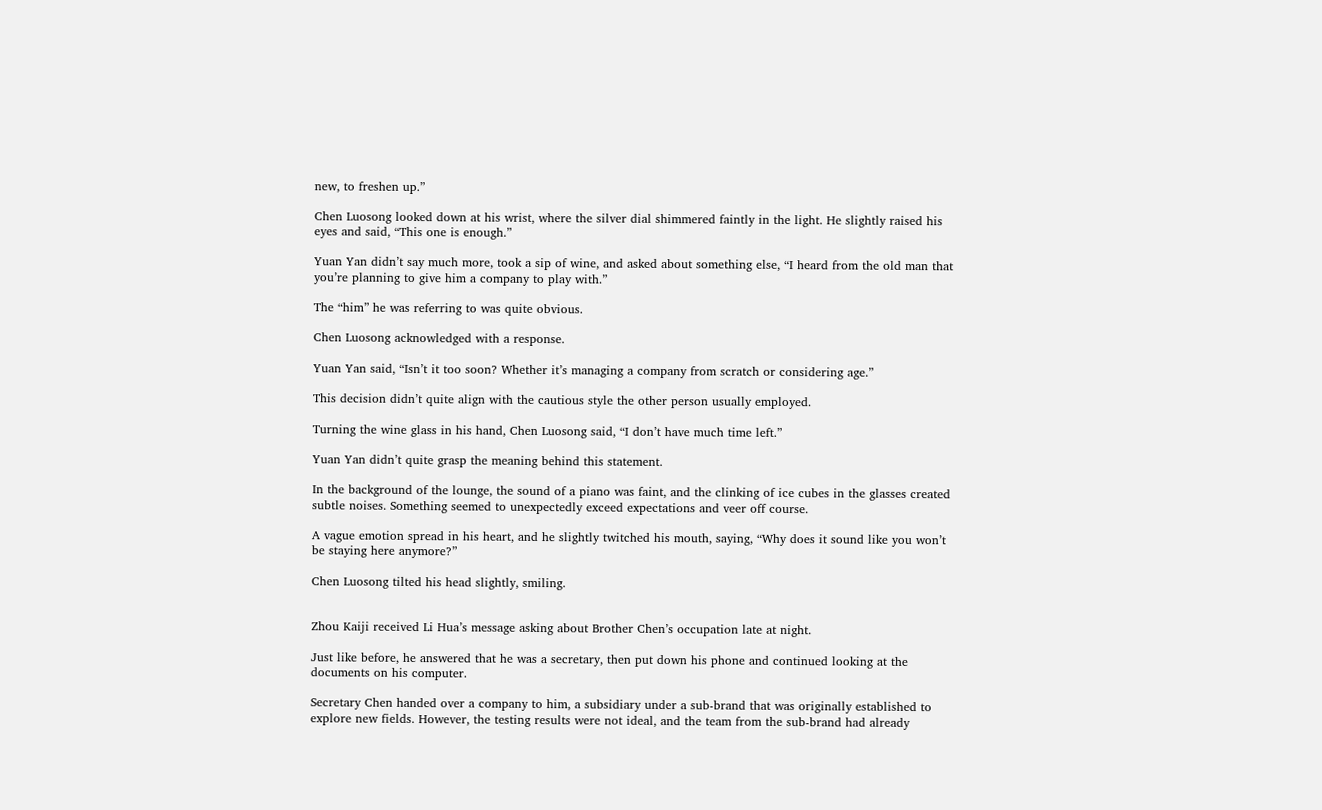new, to freshen up.”

Chen Luosong looked down at his wrist, where the silver dial shimmered faintly in the light. He slightly raised his eyes and said, “This one is enough.”

Yuan Yan didn’t say much more, took a sip of wine, and asked about something else, “I heard from the old man that you’re planning to give him a company to play with.”

The “him” he was referring to was quite obvious.

Chen Luosong acknowledged with a response.

Yuan Yan said, “Isn’t it too soon? Whether it’s managing a company from scratch or considering age.”

This decision didn’t quite align with the cautious style the other person usually employed.

Turning the wine glass in his hand, Chen Luosong said, “I don’t have much time left.”

Yuan Yan didn’t quite grasp the meaning behind this statement.

In the background of the lounge, the sound of a piano was faint, and the clinking of ice cubes in the glasses created subtle noises. Something seemed to unexpectedly exceed expectations and veer off course.

A vague emotion spread in his heart, and he slightly twitched his mouth, saying, “Why does it sound like you won’t be staying here anymore?”

Chen Luosong tilted his head slightly, smiling.


Zhou Kaiji received Li Hua’s message asking about Brother Chen’s occupation late at night.

Just like before, he answered that he was a secretary, then put down his phone and continued looking at the documents on his computer.

Secretary Chen handed over a company to him, a subsidiary under a sub-brand that was originally established to explore new fields. However, the testing results were not ideal, and the team from the sub-brand had already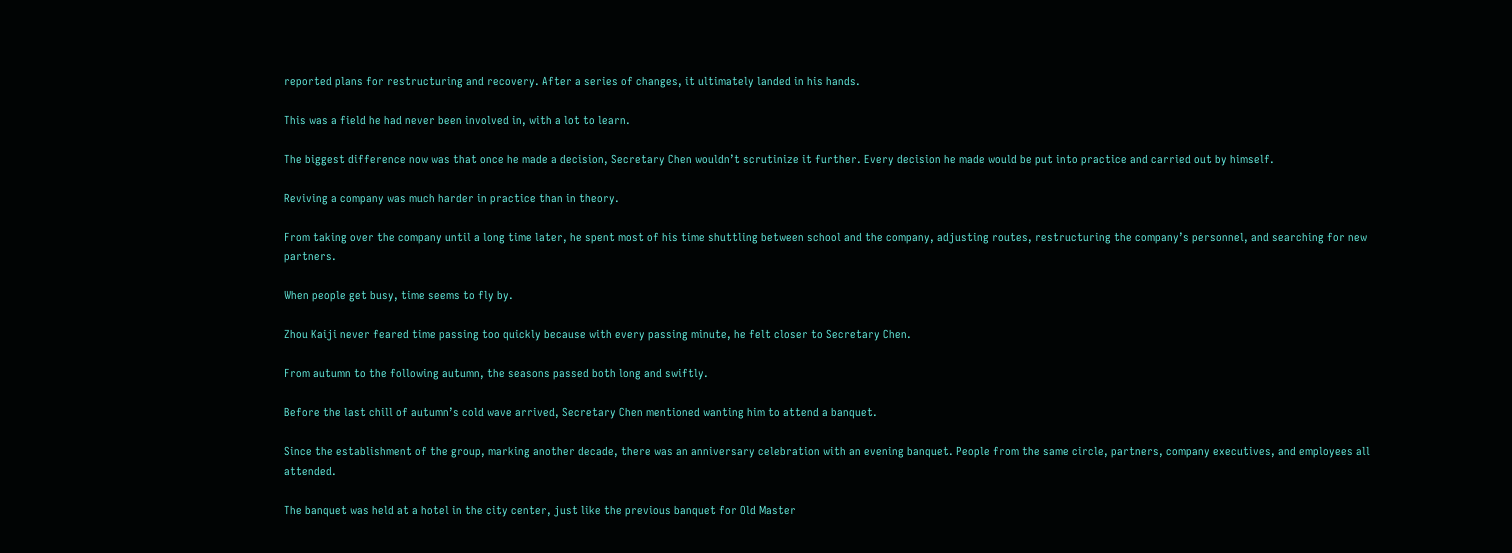reported plans for restructuring and recovery. After a series of changes, it ultimately landed in his hands.

This was a field he had never been involved in, with a lot to learn.

The biggest difference now was that once he made a decision, Secretary Chen wouldn’t scrutinize it further. Every decision he made would be put into practice and carried out by himself.

Reviving a company was much harder in practice than in theory.

From taking over the company until a long time later, he spent most of his time shuttling between school and the company, adjusting routes, restructuring the company’s personnel, and searching for new partners.

When people get busy, time seems to fly by.

Zhou Kaiji never feared time passing too quickly because with every passing minute, he felt closer to Secretary Chen.

From autumn to the following autumn, the seasons passed both long and swiftly.

Before the last chill of autumn’s cold wave arrived, Secretary Chen mentioned wanting him to attend a banquet.

Since the establishment of the group, marking another decade, there was an anniversary celebration with an evening banquet. People from the same circle, partners, company executives, and employees all attended.

The banquet was held at a hotel in the city center, just like the previous banquet for Old Master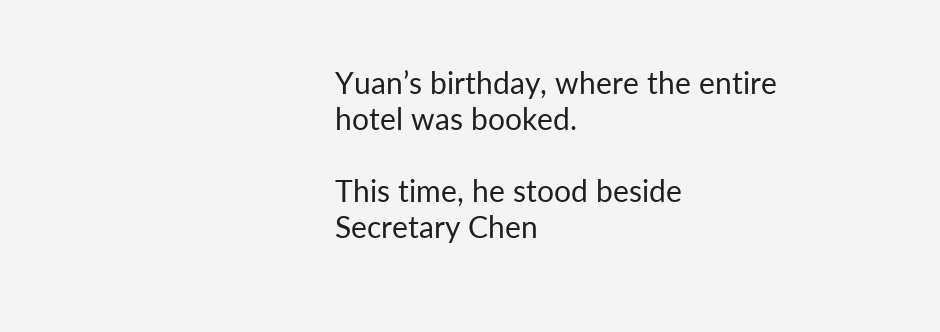Yuan’s birthday, where the entire hotel was booked.

This time, he stood beside Secretary Chen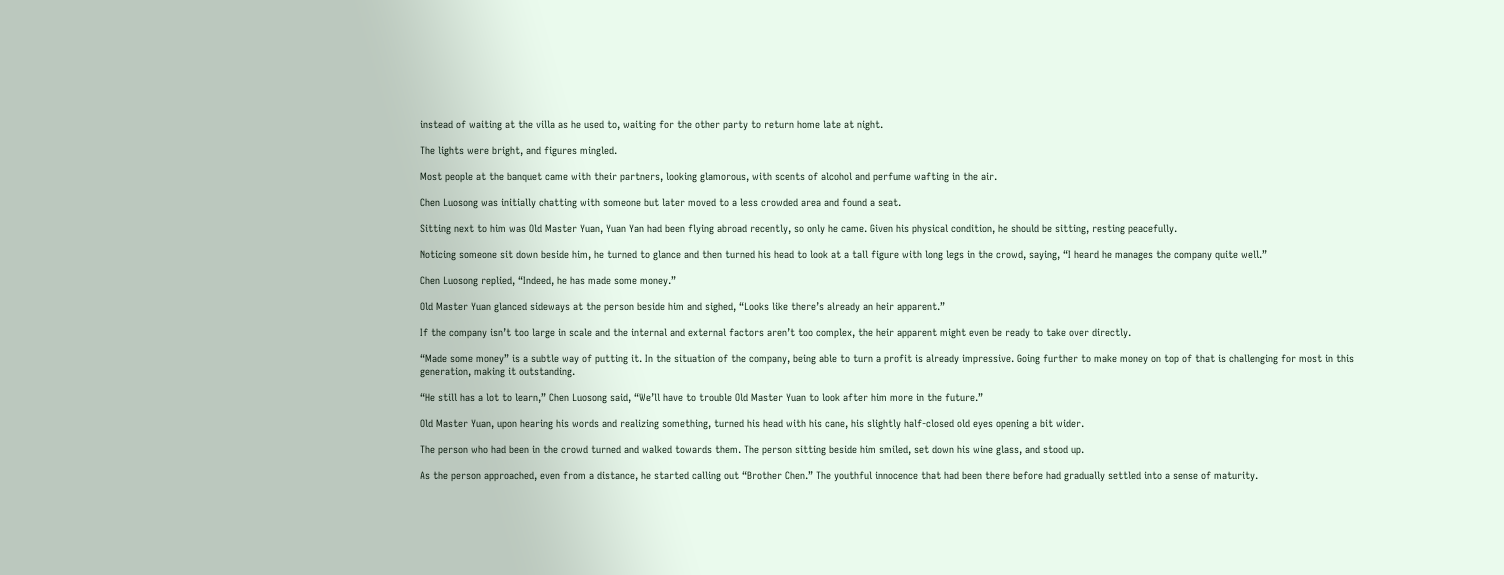instead of waiting at the villa as he used to, waiting for the other party to return home late at night.

The lights were bright, and figures mingled.

Most people at the banquet came with their partners, looking glamorous, with scents of alcohol and perfume wafting in the air.

Chen Luosong was initially chatting with someone but later moved to a less crowded area and found a seat.

Sitting next to him was Old Master Yuan, Yuan Yan had been flying abroad recently, so only he came. Given his physical condition, he should be sitting, resting peacefully.

Noticing someone sit down beside him, he turned to glance and then turned his head to look at a tall figure with long legs in the crowd, saying, “I heard he manages the company quite well.”

Chen Luosong replied, “Indeed, he has made some money.”

Old Master Yuan glanced sideways at the person beside him and sighed, “Looks like there’s already an heir apparent.”

If the company isn’t too large in scale and the internal and external factors aren’t too complex, the heir apparent might even be ready to take over directly.

“Made some money” is a subtle way of putting it. In the situation of the company, being able to turn a profit is already impressive. Going further to make money on top of that is challenging for most in this generation, making it outstanding.

“He still has a lot to learn,” Chen Luosong said, “We’ll have to trouble Old Master Yuan to look after him more in the future.”

Old Master Yuan, upon hearing his words and realizing something, turned his head with his cane, his slightly half-closed old eyes opening a bit wider.

The person who had been in the crowd turned and walked towards them. The person sitting beside him smiled, set down his wine glass, and stood up.

As the person approached, even from a distance, he started calling out “Brother Chen.” The youthful innocence that had been there before had gradually settled into a sense of maturity.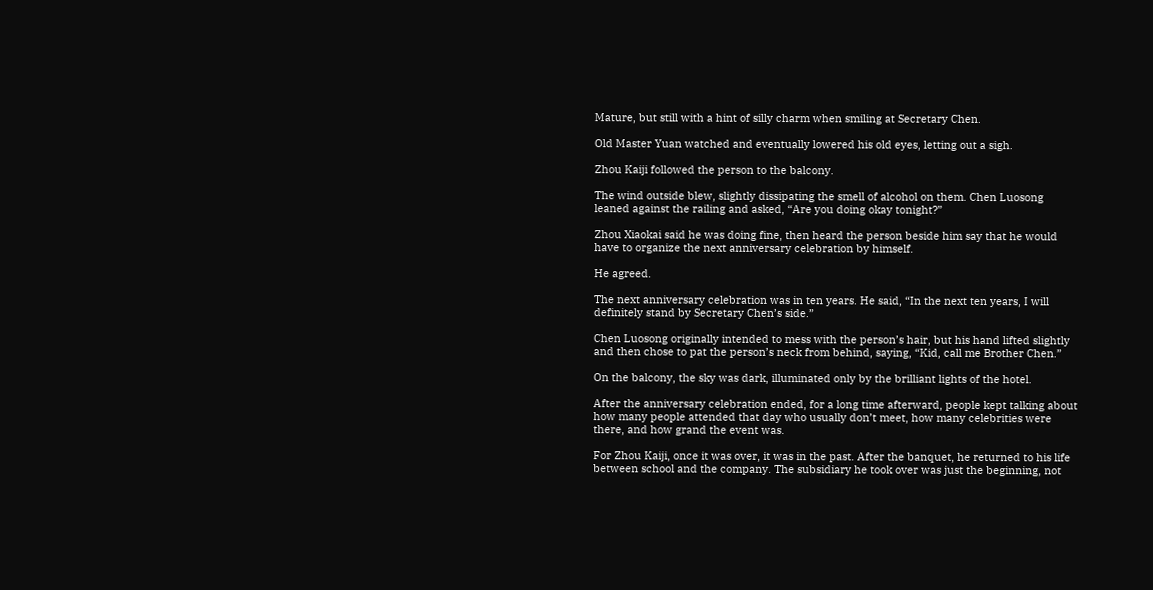Mature, but still with a hint of silly charm when smiling at Secretary Chen.

Old Master Yuan watched and eventually lowered his old eyes, letting out a sigh.

Zhou Kaiji followed the person to the balcony.

The wind outside blew, slightly dissipating the smell of alcohol on them. Chen Luosong leaned against the railing and asked, “Are you doing okay tonight?”

Zhou Xiaokai said he was doing fine, then heard the person beside him say that he would have to organize the next anniversary celebration by himself.

He agreed.

The next anniversary celebration was in ten years. He said, “In the next ten years, I will definitely stand by Secretary Chen’s side.”

Chen Luosong originally intended to mess with the person’s hair, but his hand lifted slightly and then chose to pat the person’s neck from behind, saying, “Kid, call me Brother Chen.”

On the balcony, the sky was dark, illuminated only by the brilliant lights of the hotel.

After the anniversary celebration ended, for a long time afterward, people kept talking about how many people attended that day who usually don’t meet, how many celebrities were there, and how grand the event was.

For Zhou Kaiji, once it was over, it was in the past. After the banquet, he returned to his life between school and the company. The subsidiary he took over was just the beginning, not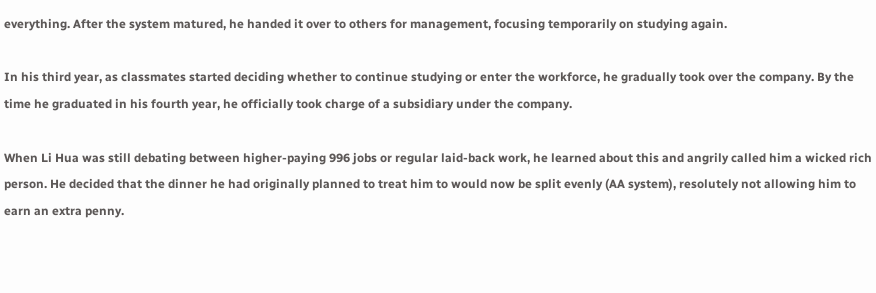everything. After the system matured, he handed it over to others for management, focusing temporarily on studying again.

In his third year, as classmates started deciding whether to continue studying or enter the workforce, he gradually took over the company. By the time he graduated in his fourth year, he officially took charge of a subsidiary under the company.

When Li Hua was still debating between higher-paying 996 jobs or regular laid-back work, he learned about this and angrily called him a wicked rich person. He decided that the dinner he had originally planned to treat him to would now be split evenly (AA system), resolutely not allowing him to earn an extra penny.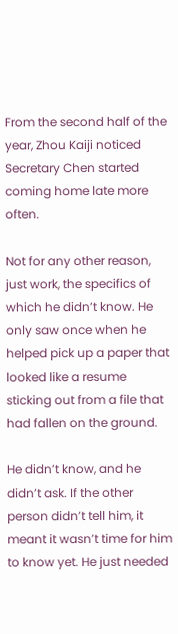From the second half of the year, Zhou Kaiji noticed Secretary Chen started coming home late more often.

Not for any other reason, just work, the specifics of which he didn’t know. He only saw once when he helped pick up a paper that looked like a resume sticking out from a file that had fallen on the ground.

He didn’t know, and he didn’t ask. If the other person didn’t tell him, it meant it wasn’t time for him to know yet. He just needed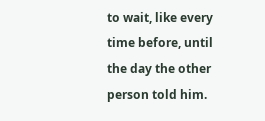to wait, like every time before, until the day the other person told him.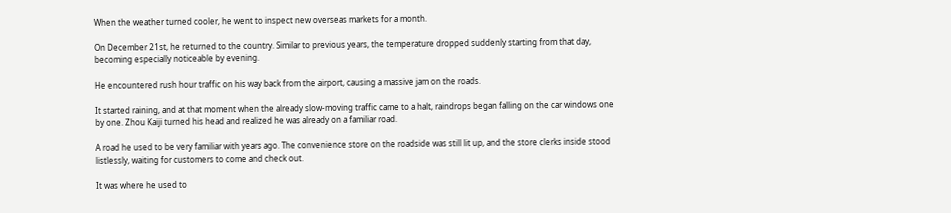When the weather turned cooler, he went to inspect new overseas markets for a month.

On December 21st, he returned to the country. Similar to previous years, the temperature dropped suddenly starting from that day, becoming especially noticeable by evening.

He encountered rush hour traffic on his way back from the airport, causing a massive jam on the roads.

It started raining, and at that moment when the already slow-moving traffic came to a halt, raindrops began falling on the car windows one by one. Zhou Kaiji turned his head and realized he was already on a familiar road.

A road he used to be very familiar with years ago. The convenience store on the roadside was still lit up, and the store clerks inside stood listlessly, waiting for customers to come and check out.

It was where he used to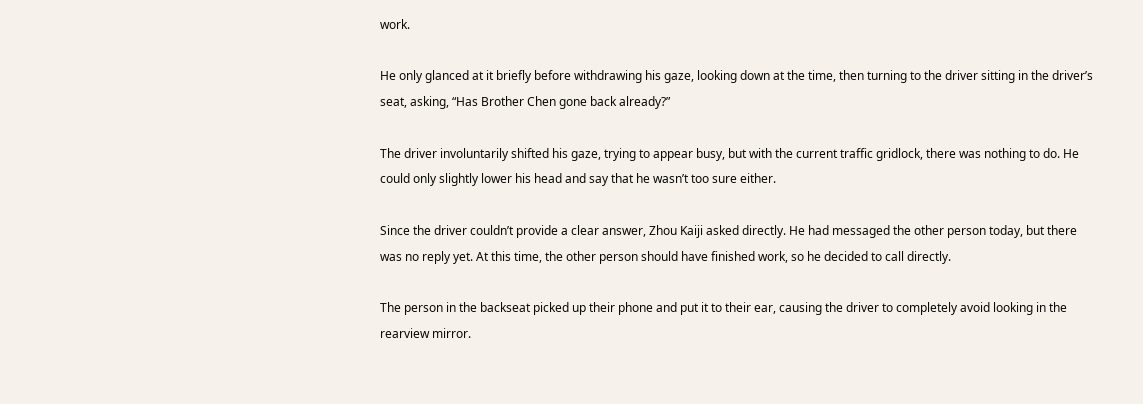work.

He only glanced at it briefly before withdrawing his gaze, looking down at the time, then turning to the driver sitting in the driver’s seat, asking, “Has Brother Chen gone back already?”

The driver involuntarily shifted his gaze, trying to appear busy, but with the current traffic gridlock, there was nothing to do. He could only slightly lower his head and say that he wasn’t too sure either.

Since the driver couldn’t provide a clear answer, Zhou Kaiji asked directly. He had messaged the other person today, but there was no reply yet. At this time, the other person should have finished work, so he decided to call directly.

The person in the backseat picked up their phone and put it to their ear, causing the driver to completely avoid looking in the rearview mirror.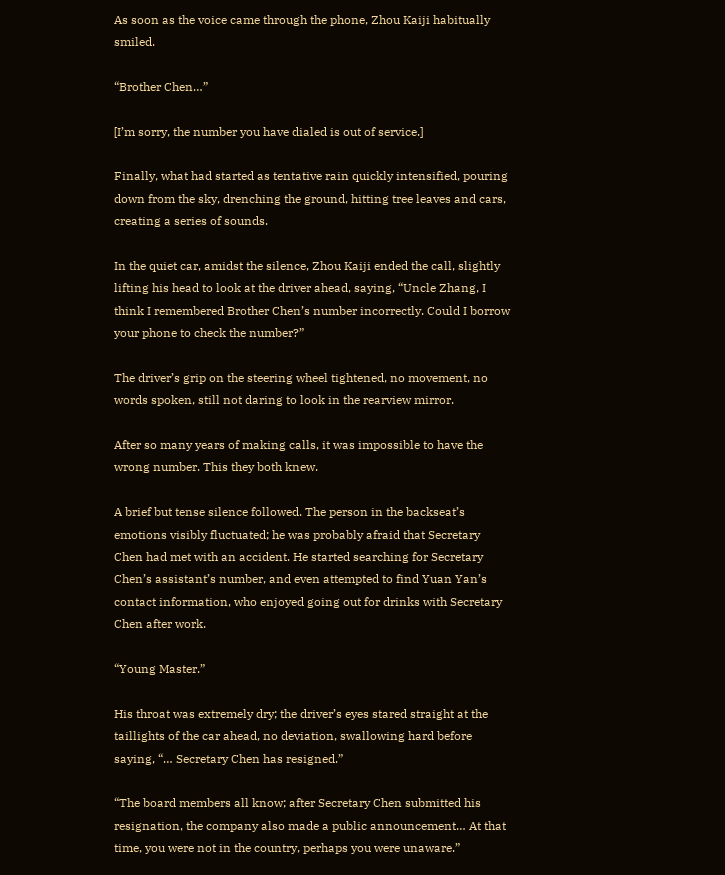As soon as the voice came through the phone, Zhou Kaiji habitually smiled.

“Brother Chen…”

[I’m sorry, the number you have dialed is out of service.]

Finally, what had started as tentative rain quickly intensified, pouring down from the sky, drenching the ground, hitting tree leaves and cars, creating a series of sounds.

In the quiet car, amidst the silence, Zhou Kaiji ended the call, slightly lifting his head to look at the driver ahead, saying, “Uncle Zhang, I think I remembered Brother Chen’s number incorrectly. Could I borrow your phone to check the number?”

The driver’s grip on the steering wheel tightened, no movement, no words spoken, still not daring to look in the rearview mirror.

After so many years of making calls, it was impossible to have the wrong number. This they both knew.

A brief but tense silence followed. The person in the backseat’s emotions visibly fluctuated; he was probably afraid that Secretary Chen had met with an accident. He started searching for Secretary Chen’s assistant’s number, and even attempted to find Yuan Yan’s contact information, who enjoyed going out for drinks with Secretary Chen after work.

“Young Master.”

His throat was extremely dry; the driver’s eyes stared straight at the taillights of the car ahead, no deviation, swallowing hard before saying, “… Secretary Chen has resigned.”

“The board members all know; after Secretary Chen submitted his resignation, the company also made a public announcement… At that time, you were not in the country, perhaps you were unaware.”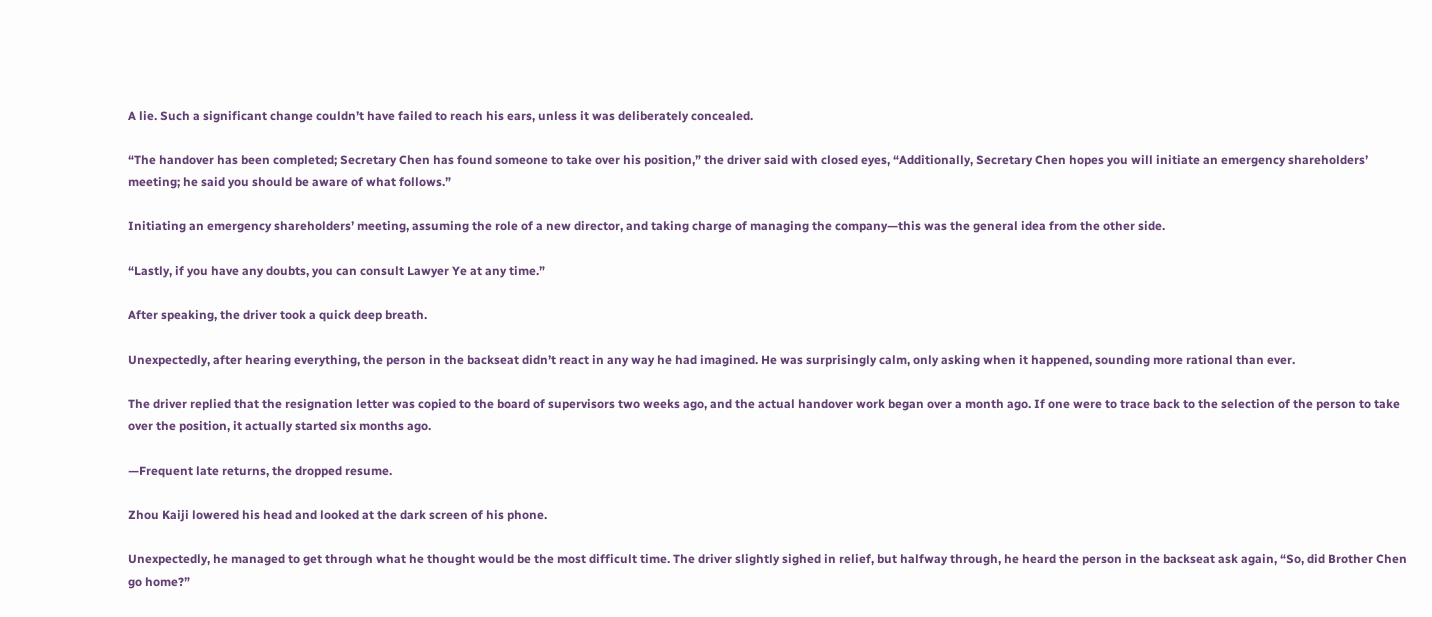A lie. Such a significant change couldn’t have failed to reach his ears, unless it was deliberately concealed.

“The handover has been completed; Secretary Chen has found someone to take over his position,” the driver said with closed eyes, “Additionally, Secretary Chen hopes you will initiate an emergency shareholders’ meeting; he said you should be aware of what follows.”

Initiating an emergency shareholders’ meeting, assuming the role of a new director, and taking charge of managing the company—this was the general idea from the other side.

“Lastly, if you have any doubts, you can consult Lawyer Ye at any time.”

After speaking, the driver took a quick deep breath.

Unexpectedly, after hearing everything, the person in the backseat didn’t react in any way he had imagined. He was surprisingly calm, only asking when it happened, sounding more rational than ever.

The driver replied that the resignation letter was copied to the board of supervisors two weeks ago, and the actual handover work began over a month ago. If one were to trace back to the selection of the person to take over the position, it actually started six months ago.

—Frequent late returns, the dropped resume.

Zhou Kaiji lowered his head and looked at the dark screen of his phone.

Unexpectedly, he managed to get through what he thought would be the most difficult time. The driver slightly sighed in relief, but halfway through, he heard the person in the backseat ask again, “So, did Brother Chen go home?”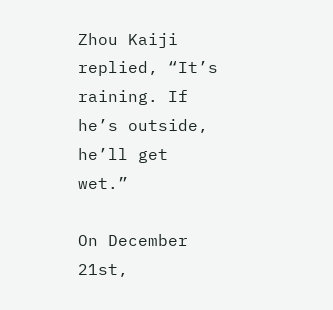Zhou Kaiji replied, “It’s raining. If he’s outside, he’ll get wet.”

On December 21st,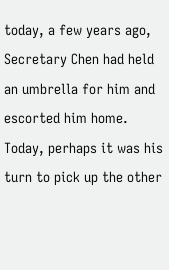today, a few years ago, Secretary Chen had held an umbrella for him and escorted him home. Today, perhaps it was his turn to pick up the other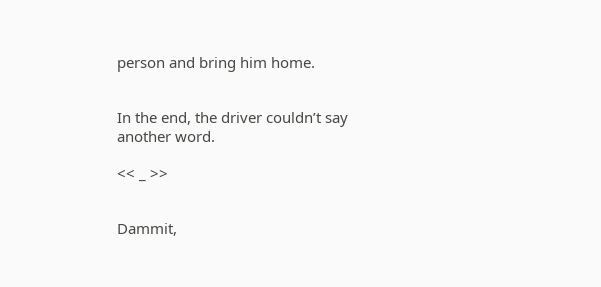person and bring him home.


In the end, the driver couldn’t say another word.

<< _ >>


Dammit,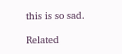this is so sad.

Related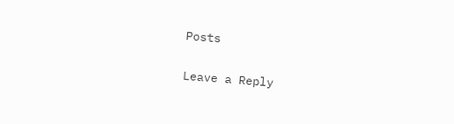Posts

Leave a Reply